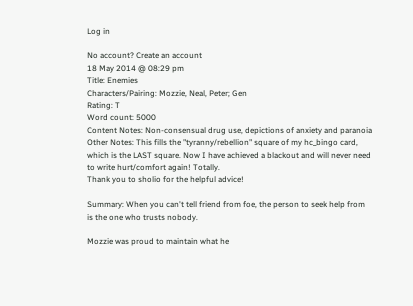Log in

No account? Create an account
18 May 2014 @ 08:29 pm
Title: Enemies
Characters/Pairing: Mozzie, Neal, Peter; Gen
Rating: T
Word count: 5000
Content Notes: Non-consensual drug use, depictions of anxiety and paranoia
Other Notes: This fills the "tyranny/rebellion" square of my hc_bingo card, which is the LAST square. Now I have achieved a blackout and will never need to write hurt/comfort again! Totally.
Thank you to sholio for the helpful advice!

Summary: When you can't tell friend from foe, the person to seek help from is the one who trusts nobody.

Mozzie was proud to maintain what he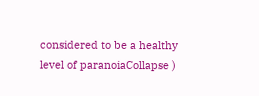considered to be a healthy level of paranoiaCollapse )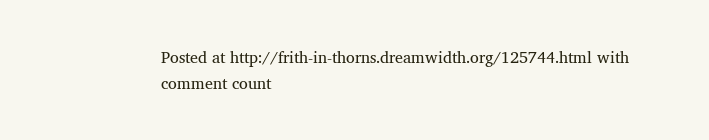Posted at http://frith-in-thorns.dreamwidth.org/125744.html with comment count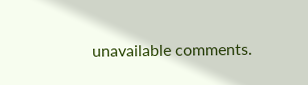unavailable comments.